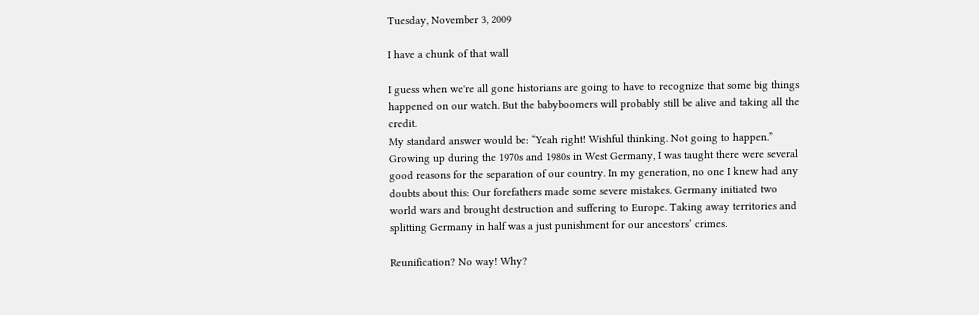Tuesday, November 3, 2009

I have a chunk of that wall

I guess when we're all gone historians are going to have to recognize that some big things happened on our watch. But the babyboomers will probably still be alive and taking all the credit.
My standard answer would be: “Yeah right! Wishful thinking. Not going to happen.” Growing up during the 1970s and 1980s in West Germany, I was taught there were several good reasons for the separation of our country. In my generation, no one I knew had any doubts about this: Our forefathers made some severe mistakes. Germany initiated two world wars and brought destruction and suffering to Europe. Taking away territories and splitting Germany in half was a just punishment for our ancestors’ crimes.

Reunification? No way! Why?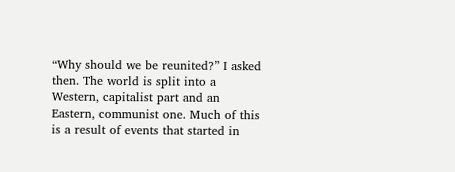“Why should we be reunited?” I asked then. The world is split into a Western, capitalist part and an Eastern, communist one. Much of this is a result of events that started in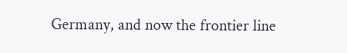Germany, and now the frontier line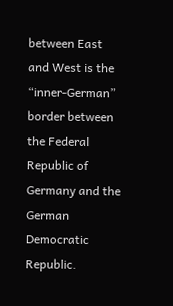between East and West is the “inner-German” border between the Federal Republic of Germany and the German Democratic Republic.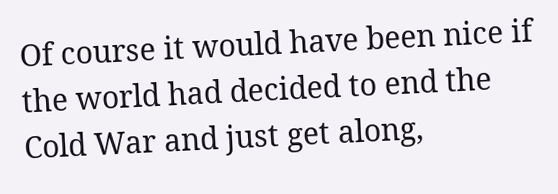Of course it would have been nice if the world had decided to end the Cold War and just get along,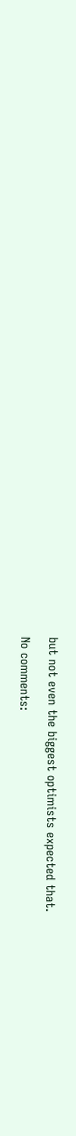but not even the biggest optimists expected that.

No comments: